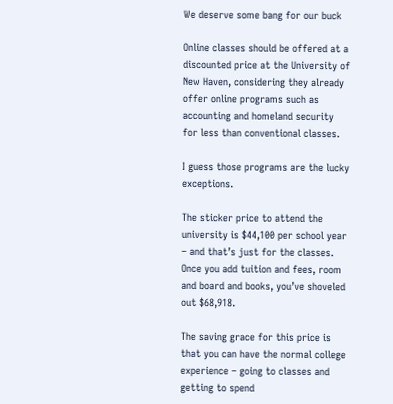We deserve some bang for our buck

Online classes should be offered at a discounted price at the University of New Haven, considering they already offer online programs such as accounting and homeland security for less than conventional classes.

I guess those programs are the lucky exceptions.

The sticker price to attend the university is $44,100 per school year – and that’s just for the classes. Once you add tuition and fees, room and board and books, you’ve shoveled out $68,918.

The saving grace for this price is that you can have the normal college experience – going to classes and getting to spend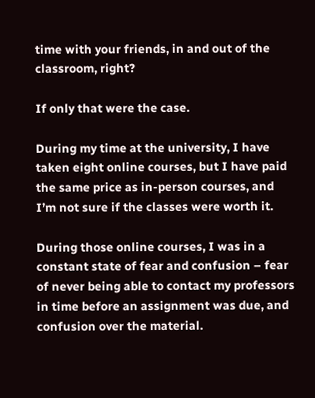time with your friends, in and out of the classroom, right?

If only that were the case.

During my time at the university, I have taken eight online courses, but I have paid the same price as in-person courses, and I’m not sure if the classes were worth it.

During those online courses, I was in a constant state of fear and confusion – fear of never being able to contact my professors in time before an assignment was due, and confusion over the material.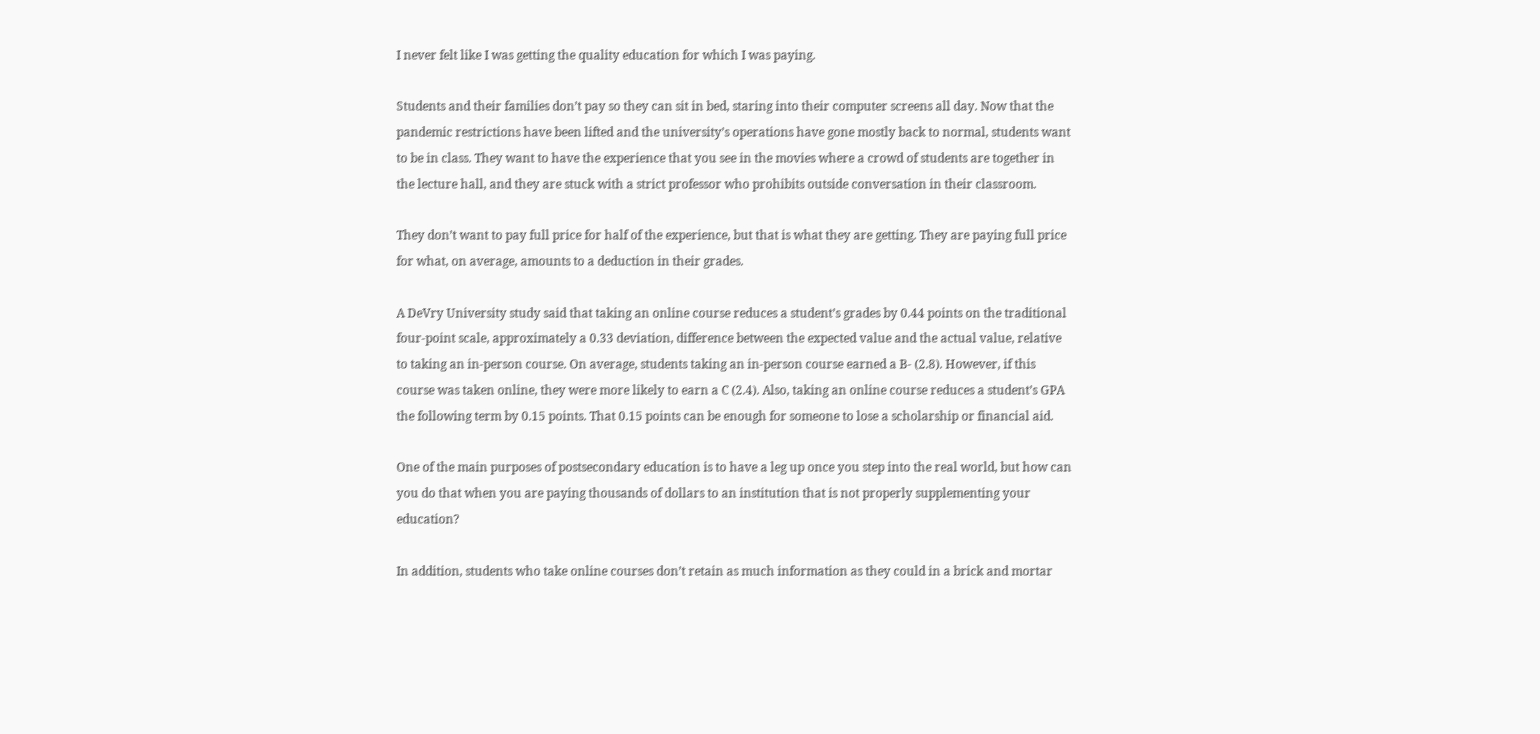I never felt like I was getting the quality education for which I was paying.

Students and their families don’t pay so they can sit in bed, staring into their computer screens all day. Now that the pandemic restrictions have been lifted and the university’s operations have gone mostly back to normal, students want to be in class. They want to have the experience that you see in the movies where a crowd of students are together in the lecture hall, and they are stuck with a strict professor who prohibits outside conversation in their classroom.

They don’t want to pay full price for half of the experience, but that is what they are getting. They are paying full price for what, on average, amounts to a deduction in their grades.

A DeVry University study said that taking an online course reduces a student’s grades by 0.44 points on the traditional four-point scale, approximately a 0.33 deviation, difference between the expected value and the actual value, relative to taking an in-person course. On average, students taking an in-person course earned a B- (2.8). However, if this course was taken online, they were more likely to earn a C (2.4). Also, taking an online course reduces a student’s GPA the following term by 0.15 points. That 0.15 points can be enough for someone to lose a scholarship or financial aid.

One of the main purposes of postsecondary education is to have a leg up once you step into the real world, but how can you do that when you are paying thousands of dollars to an institution that is not properly supplementing your education?

In addition, students who take online courses don’t retain as much information as they could in a brick and mortar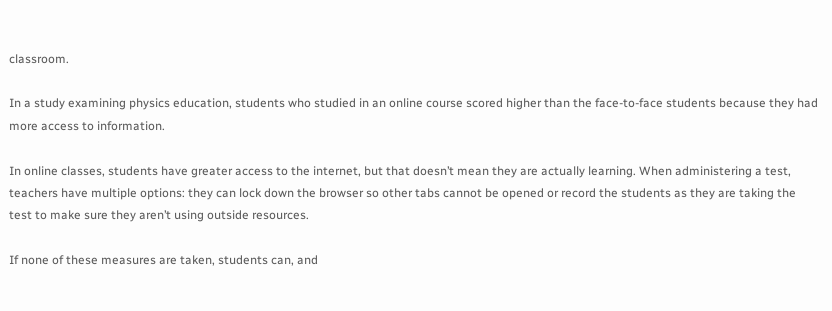classroom.

In a study examining physics education, students who studied in an online course scored higher than the face-to-face students because they had more access to information.

In online classes, students have greater access to the internet, but that doesn’t mean they are actually learning. When administering a test, teachers have multiple options: they can lock down the browser so other tabs cannot be opened or record the students as they are taking the test to make sure they aren’t using outside resources.

If none of these measures are taken, students can, and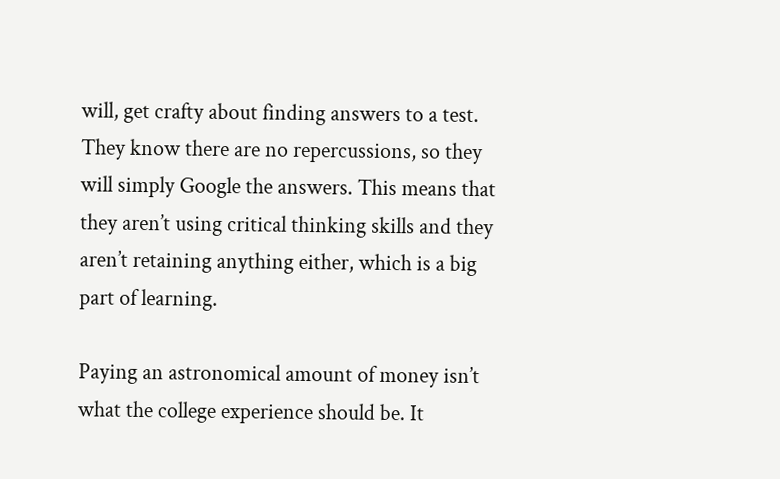will, get crafty about finding answers to a test. They know there are no repercussions, so they will simply Google the answers. This means that they aren’t using critical thinking skills and they aren’t retaining anything either, which is a big part of learning.

Paying an astronomical amount of money isn’t what the college experience should be. It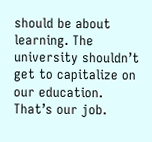should be about learning. The university shouldn’t get to capitalize on our education. That’s our job.